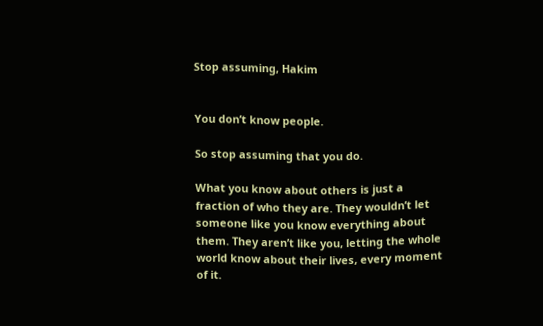Stop assuming, Hakim


You don’t know people.

So stop assuming that you do.

What you know about others is just a fraction of who they are. They wouldn’t let someone like you know everything about them. They aren’t like you, letting the whole world know about their lives, every moment of it.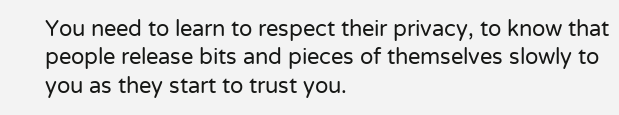You need to learn to respect their privacy, to know that people release bits and pieces of themselves slowly to you as they start to trust you.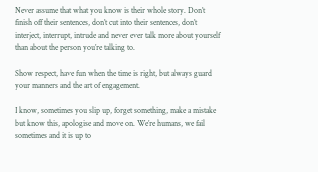Never assume that what you know is their whole story. Don’t finish off their sentences, don’t cut into their sentences, don’t interject, interrupt, intrude and never ever talk more about yourself than about the person you’re talking to.

Show respect, have fun when the time is right, but always guard your manners and the art of engagement.

I know, sometimes you slip up, forget something, make a mistake but know this, apologise and move on. We’re humans, we fail sometimes and it is up to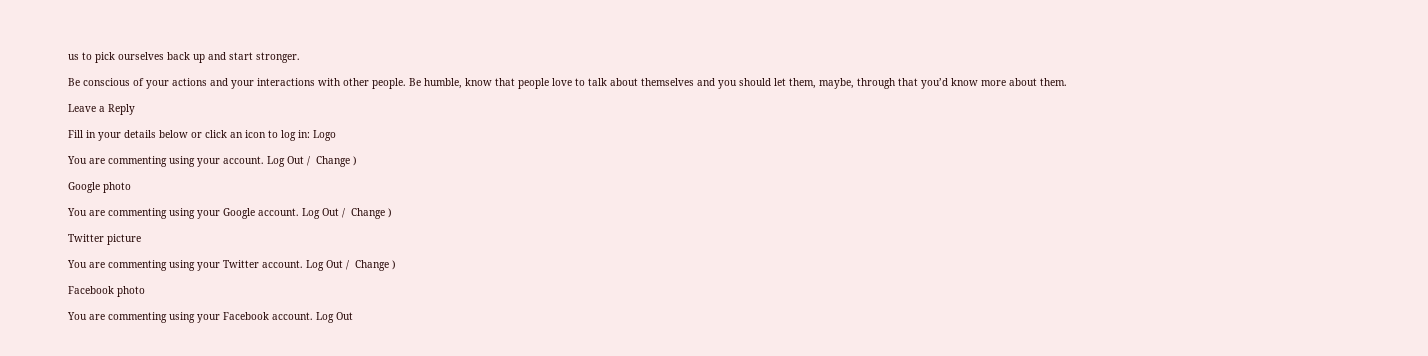us to pick ourselves back up and start stronger.

Be conscious of your actions and your interactions with other people. Be humble, know that people love to talk about themselves and you should let them, maybe, through that you’d know more about them.

Leave a Reply

Fill in your details below or click an icon to log in: Logo

You are commenting using your account. Log Out /  Change )

Google photo

You are commenting using your Google account. Log Out /  Change )

Twitter picture

You are commenting using your Twitter account. Log Out /  Change )

Facebook photo

You are commenting using your Facebook account. Log Out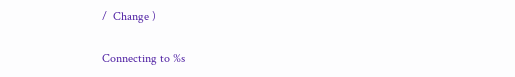/  Change )

Connecting to %s